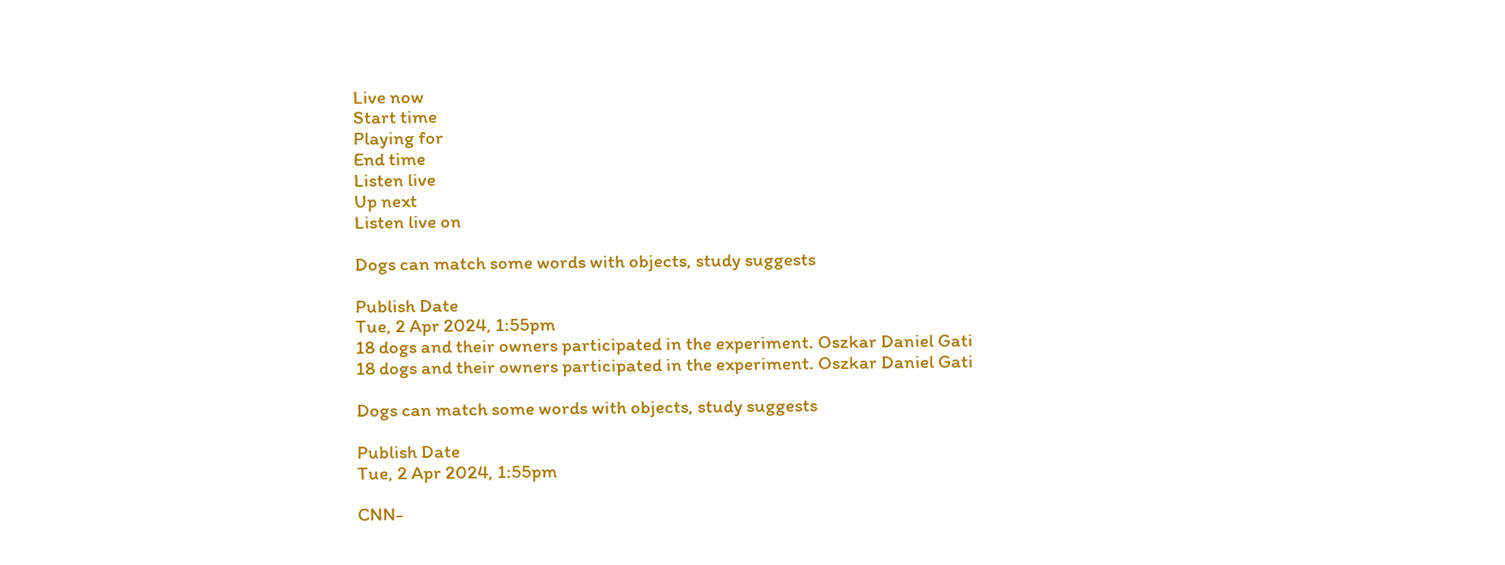Live now
Start time
Playing for
End time
Listen live
Up next
Listen live on

Dogs can match some words with objects, study suggests

Publish Date
Tue, 2 Apr 2024, 1:55pm
18 dogs and their owners participated in the experiment. Oszkar Daniel Gati
18 dogs and their owners participated in the experiment. Oszkar Daniel Gati

Dogs can match some words with objects, study suggests

Publish Date
Tue, 2 Apr 2024, 1:55pm

CNN-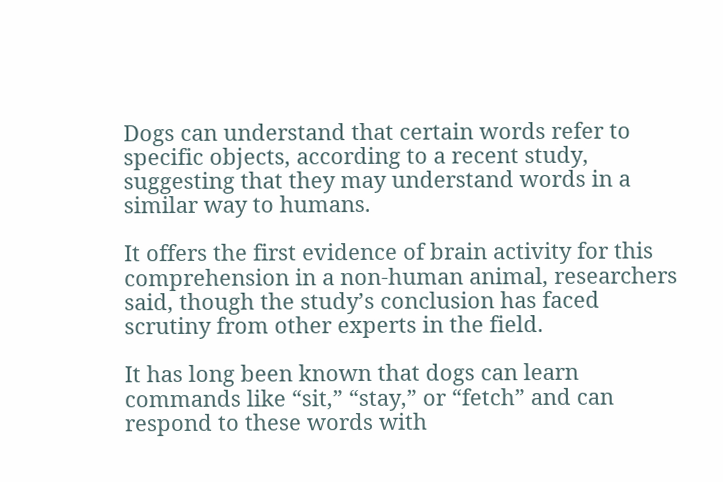Dogs can understand that certain words refer to specific objects, according to a recent study, suggesting that they may understand words in a similar way to humans.

It offers the first evidence of brain activity for this comprehension in a non-human animal, researchers said, though the study’s conclusion has faced scrutiny from other experts in the field.

It has long been known that dogs can learn commands like “sit,” “stay,” or “fetch” and can respond to these words with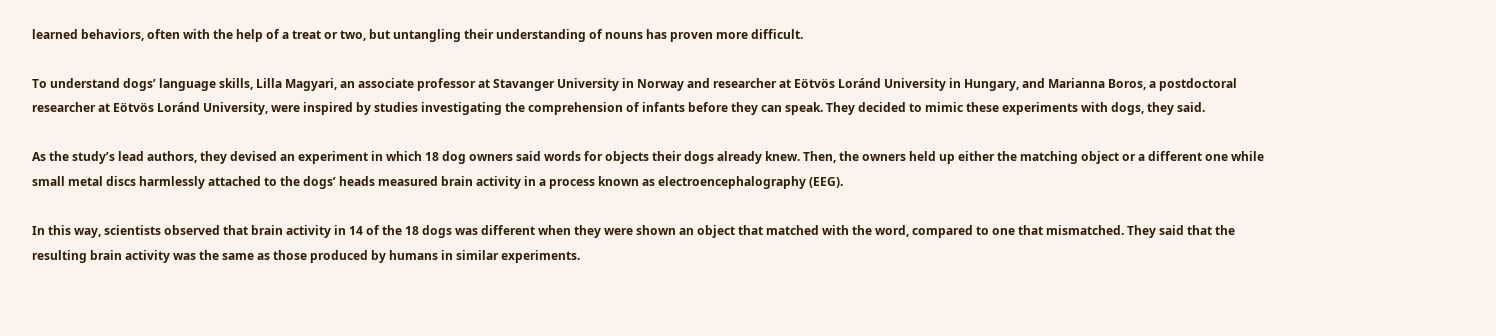learned behaviors, often with the help of a treat or two, but untangling their understanding of nouns has proven more difficult.

To understand dogs’ language skills, Lilla Magyari, an associate professor at Stavanger University in Norway and researcher at Eötvös Loránd University in Hungary, and Marianna Boros, a postdoctoral researcher at Eötvös Loránd University, were inspired by studies investigating the comprehension of infants before they can speak. They decided to mimic these experiments with dogs, they said.

As the study’s lead authors, they devised an experiment in which 18 dog owners said words for objects their dogs already knew. Then, the owners held up either the matching object or a different one while small metal discs harmlessly attached to the dogs’ heads measured brain activity in a process known as electroencephalography (EEG).

In this way, scientists observed that brain activity in 14 of the 18 dogs was different when they were shown an object that matched with the word, compared to one that mismatched. They said that the resulting brain activity was the same as those produced by humans in similar experiments.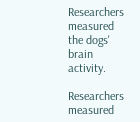Researchers measured the dogs' brain activity.

Researchers measured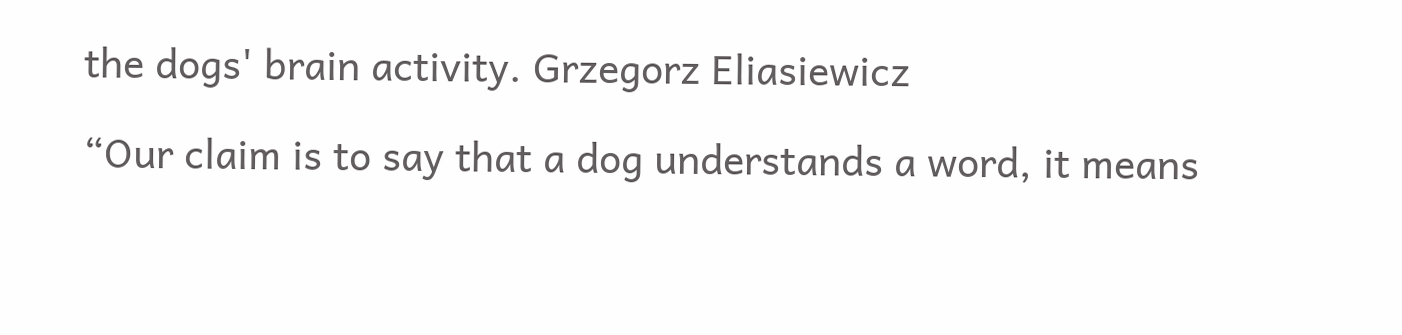the dogs' brain activity. Grzegorz Eliasiewicz

“Our claim is to say that a dog understands a word, it means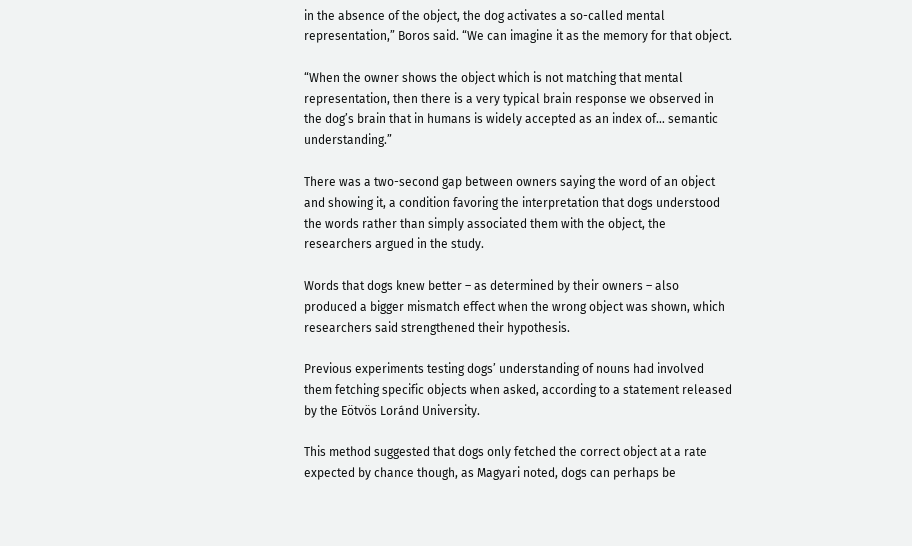in the absence of the object, the dog activates a so-called mental representation,” Boros said. “We can imagine it as the memory for that object.

“When the owner shows the object which is not matching that mental representation, then there is a very typical brain response we observed in the dog’s brain that in humans is widely accepted as an index of… semantic understanding.”

There was a two-second gap between owners saying the word of an object and showing it, a condition favoring the interpretation that dogs understood the words rather than simply associated them with the object, the researchers argued in the study.

Words that dogs knew better – as determined by their owners – also produced a bigger mismatch effect when the wrong object was shown, which researchers said strengthened their hypothesis.

Previous experiments testing dogs’ understanding of nouns had involved them fetching specific objects when asked, according to a statement released by the Eötvös Loránd University.

This method suggested that dogs only fetched the correct object at a rate expected by chance though, as Magyari noted, dogs can perhaps be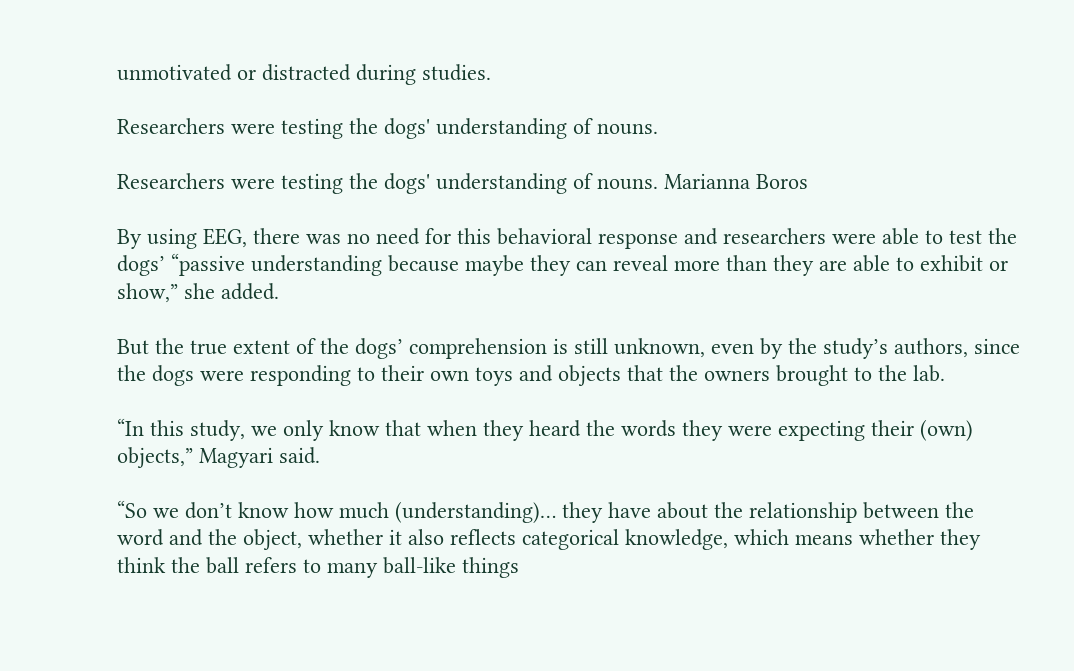unmotivated or distracted during studies.

Researchers were testing the dogs' understanding of nouns.

Researchers were testing the dogs' understanding of nouns. Marianna Boros

By using EEG, there was no need for this behavioral response and researchers were able to test the dogs’ “passive understanding because maybe they can reveal more than they are able to exhibit or show,” she added.

But the true extent of the dogs’ comprehension is still unknown, even by the study’s authors, since the dogs were responding to their own toys and objects that the owners brought to the lab.

“In this study, we only know that when they heard the words they were expecting their (own) objects,” Magyari said.

“So we don’t know how much (understanding)… they have about the relationship between the word and the object, whether it also reflects categorical knowledge, which means whether they think the ball refers to many ball-like things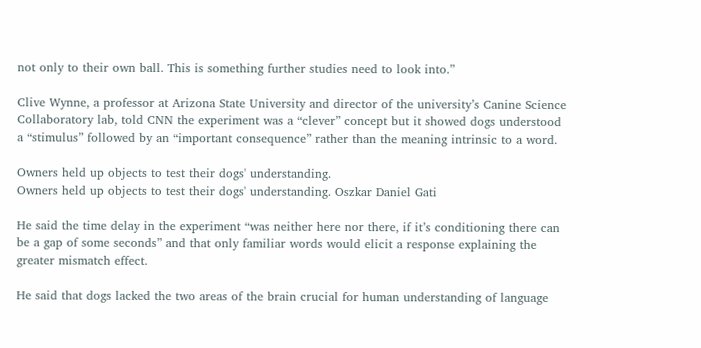not only to their own ball. This is something further studies need to look into.”

Clive Wynne, a professor at Arizona State University and director of the university’s Canine Science Collaboratory lab, told CNN the experiment was a “clever” concept but it showed dogs understood a “stimulus” followed by an “important consequence” rather than the meaning intrinsic to a word.

Owners held up objects to test their dogs' understanding.
Owners held up objects to test their dogs' understanding. Oszkar Daniel Gati

He said the time delay in the experiment “was neither here nor there, if it’s conditioning there can be a gap of some seconds” and that only familiar words would elicit a response explaining the greater mismatch effect.

He said that dogs lacked the two areas of the brain crucial for human understanding of language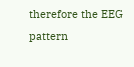therefore the EEG pattern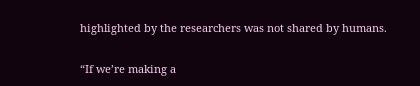highlighted by the researchers was not shared by humans.

“If we’re making a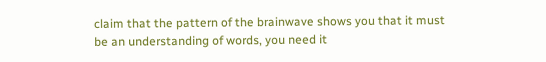claim that the pattern of the brainwave shows you that it must be an understanding of words, you need it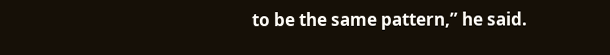to be the same pattern,” he said.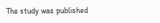The study was published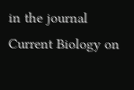in the journal Current Biology on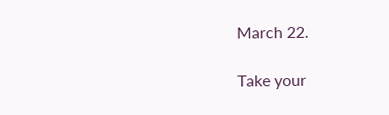March 22.

Take your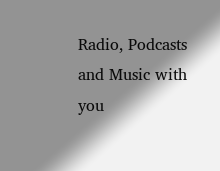Radio, Podcasts and Music with you